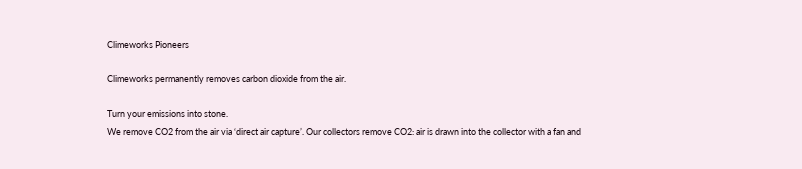Climeworks Pioneers

Climeworks permanently removes carbon dioxide from the air.

Turn your emissions into stone.
We remove CO2 from the air via ‘direct air capture’. Our collectors remove CO2: air is drawn into the collector with a fan and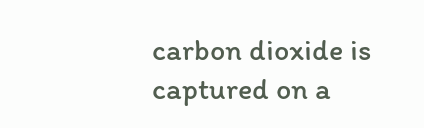carbon dioxide is captured on a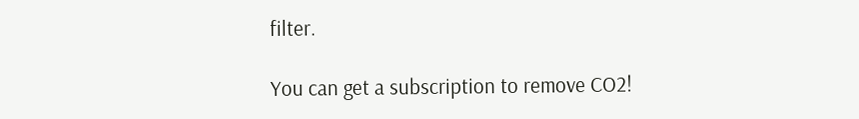filter.

You can get a subscription to remove CO2!